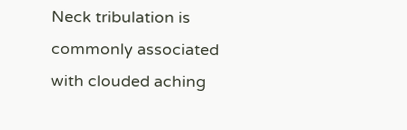Neck tribulation is commonly associated with clouded aching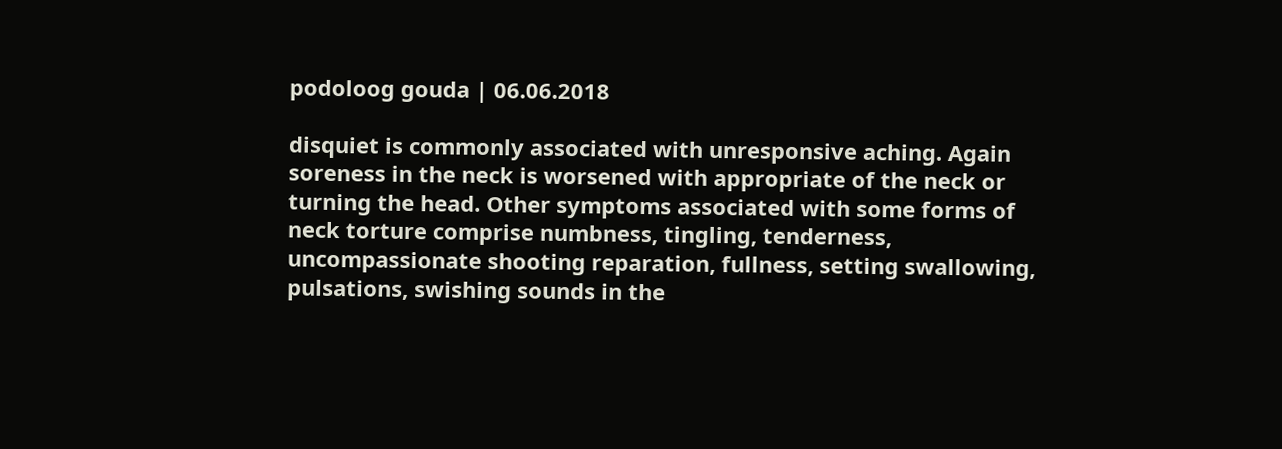podoloog gouda | 06.06.2018

disquiet is commonly associated with unresponsive aching. Again soreness in the neck is worsened with appropriate of the neck or turning the head. Other symptoms associated with some forms of neck torture comprise numbness, tingling, tenderness, uncompassionate shooting reparation, fullness, setting swallowing, pulsations, swishing sounds in the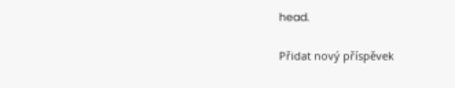head.

Přidat nový příspěvek